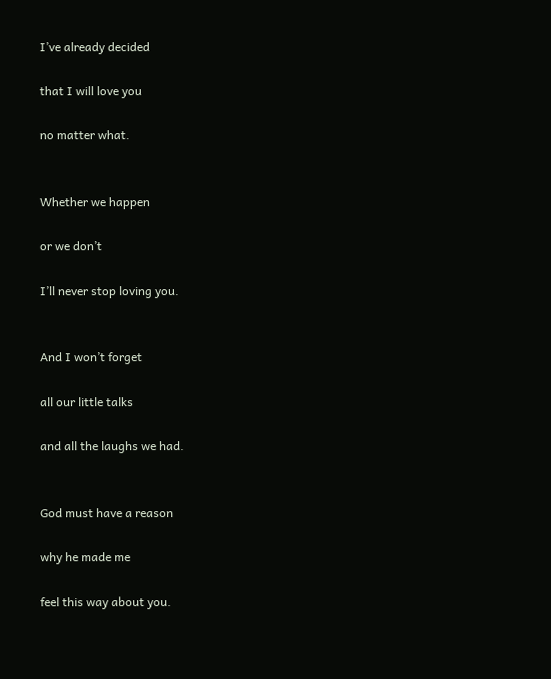I’ve already decided

that I will love you

no matter what.


Whether we happen

or we don’t

I’ll never stop loving you.


And I won’t forget

all our little talks

and all the laughs we had.


God must have a reason

why he made me

feel this way about you.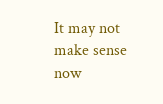It may not make sense now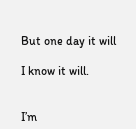But one day it will

I know it will.


I’m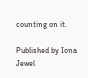counting on it.

Published by Iona Jewel